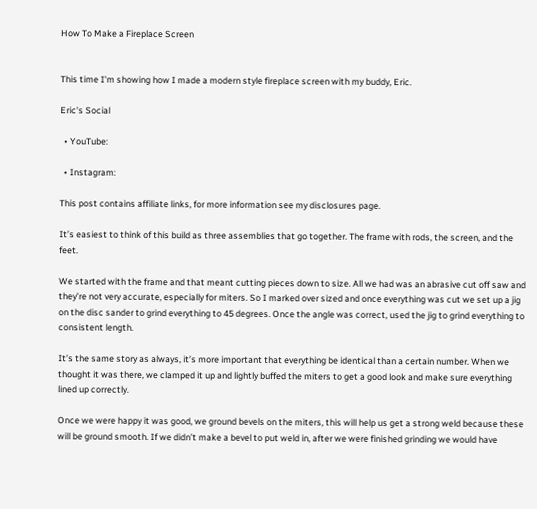How To Make a Fireplace Screen


This time I'm showing how I made a modern style fireplace screen with my buddy, Eric.

Eric's Social

  • YouTube:

  • Instagram:

This post contains affiliate links, for more information see my disclosures page.

It’s easiest to think of this build as three assemblies that go together. The frame with rods, the screen, and the feet.

We started with the frame and that meant cutting pieces down to size. All we had was an abrasive cut off saw and they’re not very accurate, especially for miters. So I marked over sized and once everything was cut we set up a jig on the disc sander to grind everything to 45 degrees. Once the angle was correct, used the jig to grind everything to consistent length.

It’s the same story as always, it’s more important that everything be identical than a certain number. When we thought it was there, we clamped it up and lightly buffed the miters to get a good look and make sure everything lined up correctly.

Once we were happy it was good, we ground bevels on the miters, this will help us get a strong weld because these will be ground smooth. If we didn’t make a bevel to put weld in, after we were finished grinding we would have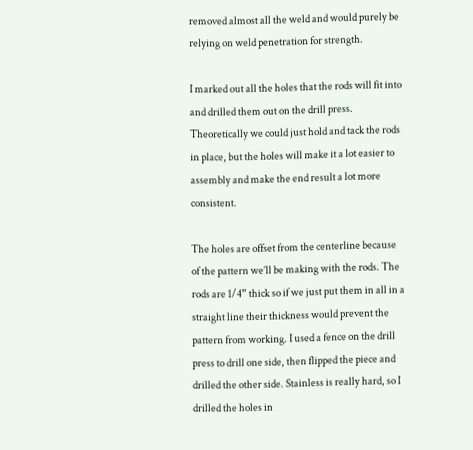removed almost all the weld and would purely be relying on weld penetration for strength.

I marked out all the holes that the rods will fit into and drilled them out on the drill press. Theoretically we could just hold and tack the rods in place, but the holes will make it a lot easier to assembly and make the end result a lot more consistent.

The holes are offset from the centerline because of the pattern we’ll be making with the rods. The rods are 1/4” thick so if we just put them in all in a straight line their thickness would prevent the pattern from working. I used a fence on the drill press to drill one side, then flipped the piece and drilled the other side. Stainless is really hard, so I drilled the holes in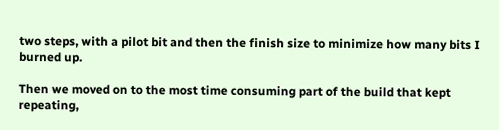two steps, with a pilot bit and then the finish size to minimize how many bits I burned up.

Then we moved on to the most time consuming part of the build that kept repeating,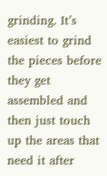grinding. It’s easiest to grind the pieces before they get assembled and then just touch up the areas that need it after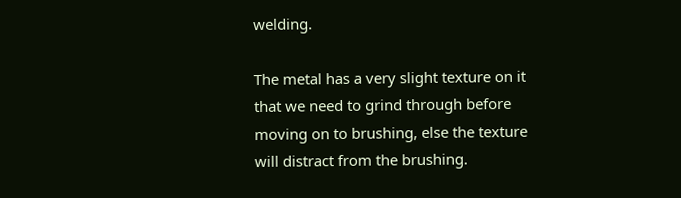welding.

The metal has a very slight texture on it that we need to grind through before moving on to brushing, else the texture will distract from the brushing.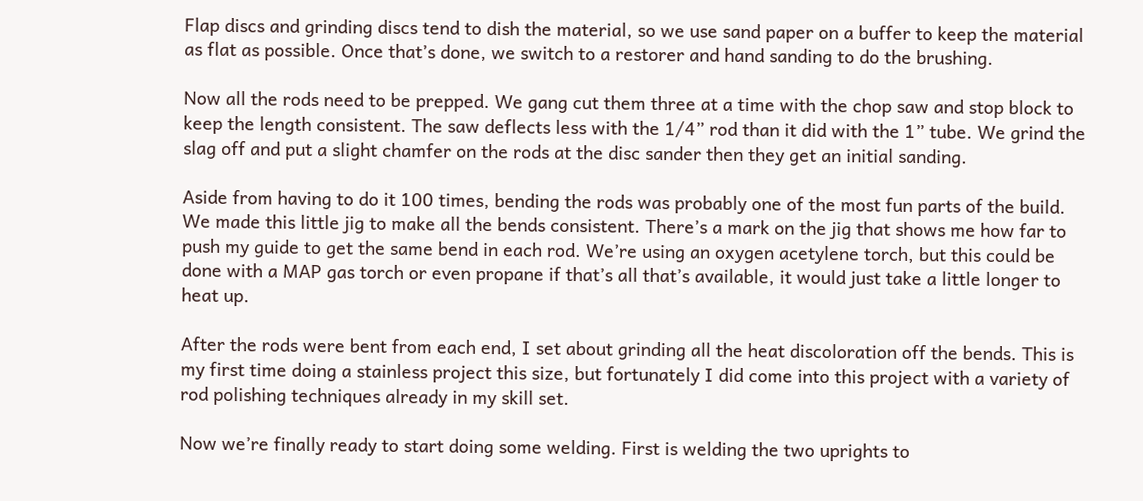Flap discs and grinding discs tend to dish the material, so we use sand paper on a buffer to keep the material as flat as possible. Once that’s done, we switch to a restorer and hand sanding to do the brushing.

Now all the rods need to be prepped. We gang cut them three at a time with the chop saw and stop block to keep the length consistent. The saw deflects less with the 1/4” rod than it did with the 1” tube. We grind the slag off and put a slight chamfer on the rods at the disc sander then they get an initial sanding.

Aside from having to do it 100 times, bending the rods was probably one of the most fun parts of the build. We made this little jig to make all the bends consistent. There’s a mark on the jig that shows me how far to push my guide to get the same bend in each rod. We’re using an oxygen acetylene torch, but this could be done with a MAP gas torch or even propane if that’s all that’s available, it would just take a little longer to heat up.

After the rods were bent from each end, I set about grinding all the heat discoloration off the bends. This is my first time doing a stainless project this size, but fortunately I did come into this project with a variety of rod polishing techniques already in my skill set.

Now we’re finally ready to start doing some welding. First is welding the two uprights to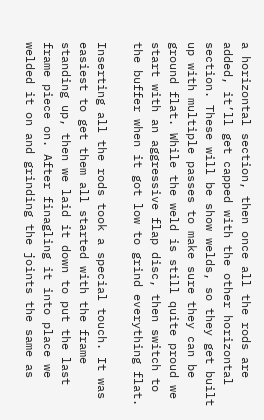a horizontal section, then once all the rods are added, it’ll get capped with the other horizontal section. These will be show welds, so they get built up with multiple passes to make sure they can be ground flat. While the weld is still quite proud we start with an aggressive flap disc, then switch to the buffer when it got low to grind everything flat.

Inserting all the rods took a special touch. It was easiest to get them all started with the frame standing up, then we laid it down to put the last frame piece on. After finagling it into place we welded it on and grinding the joints the same as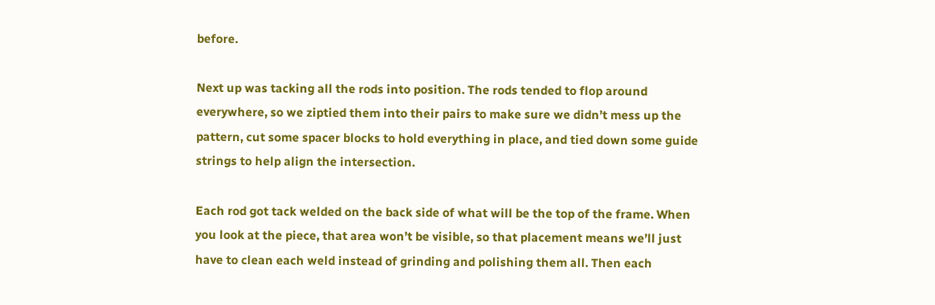before.

Next up was tacking all the rods into position. The rods tended to flop around everywhere, so we ziptied them into their pairs to make sure we didn’t mess up the pattern, cut some spacer blocks to hold everything in place, and tied down some guide strings to help align the intersection.

Each rod got tack welded on the back side of what will be the top of the frame. When you look at the piece, that area won’t be visible, so that placement means we’ll just have to clean each weld instead of grinding and polishing them all. Then each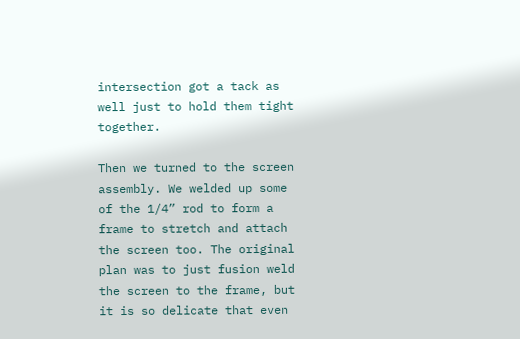intersection got a tack as well just to hold them tight together.

Then we turned to the screen assembly. We welded up some of the 1/4” rod to form a frame to stretch and attach the screen too. The original plan was to just fusion weld the screen to the frame, but it is so delicate that even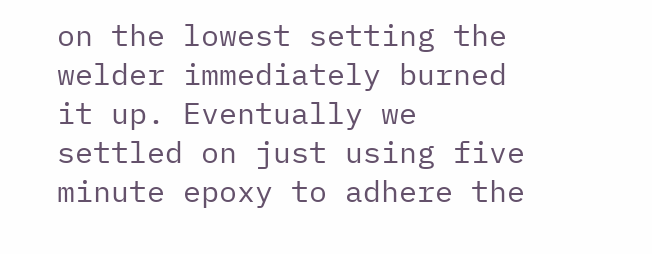on the lowest setting the welder immediately burned it up. Eventually we settled on just using five minute epoxy to adhere the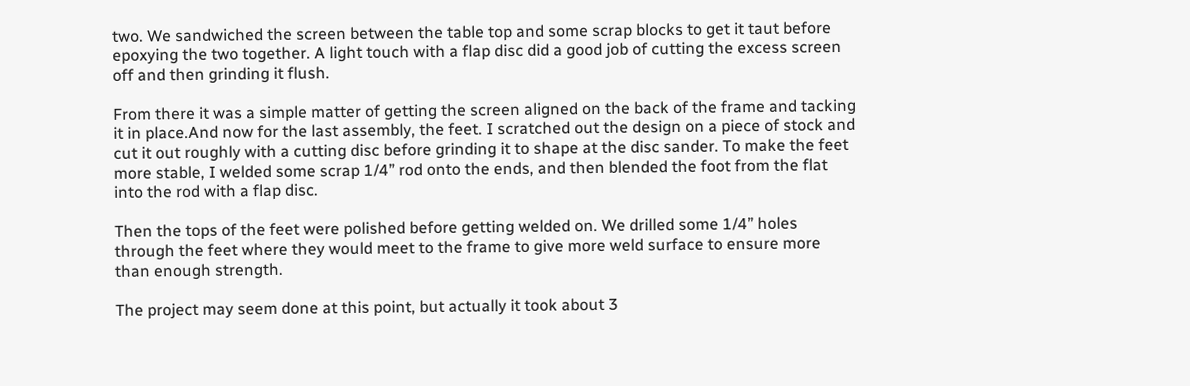two. We sandwiched the screen between the table top and some scrap blocks to get it taut before epoxying the two together. A light touch with a flap disc did a good job of cutting the excess screen off and then grinding it flush.

From there it was a simple matter of getting the screen aligned on the back of the frame and tacking it in place.And now for the last assembly, the feet. I scratched out the design on a piece of stock and cut it out roughly with a cutting disc before grinding it to shape at the disc sander. To make the feet more stable, I welded some scrap 1/4” rod onto the ends, and then blended the foot from the flat into the rod with a flap disc.

Then the tops of the feet were polished before getting welded on. We drilled some 1/4” holes through the feet where they would meet to the frame to give more weld surface to ensure more than enough strength.

The project may seem done at this point, but actually it took about 3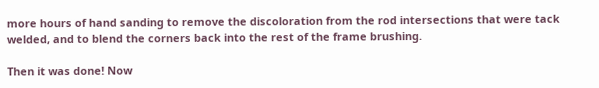more hours of hand sanding to remove the discoloration from the rod intersections that were tack welded, and to blend the corners back into the rest of the frame brushing.

Then it was done! Now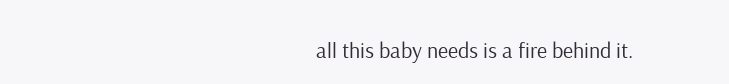all this baby needs is a fire behind it.